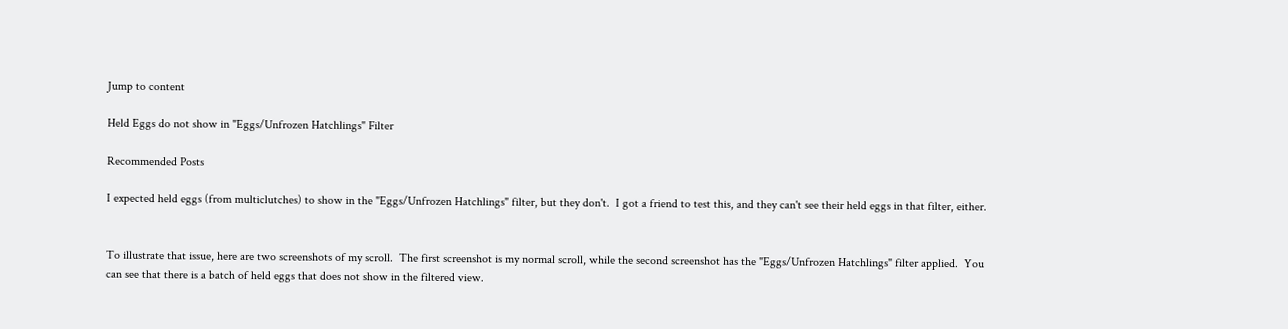Jump to content

Held Eggs do not show in "Eggs/Unfrozen Hatchlings" Filter

Recommended Posts

I expected held eggs (from multiclutches) to show in the "Eggs/Unfrozen Hatchlings" filter, but they don't.  I got a friend to test this, and they can't see their held eggs in that filter, either.


To illustrate that issue, here are two screenshots of my scroll.  The first screenshot is my normal scroll, while the second screenshot has the "Eggs/Unfrozen Hatchlings" filter applied.  You can see that there is a batch of held eggs that does not show in the filtered view.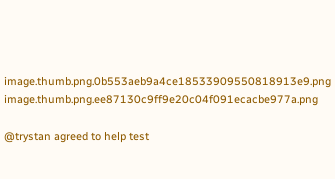image.thumb.png.0b553aeb9a4ce18533909550818913e9.png image.thumb.png.ee87130c9ff9e20c04f091ecacbe977a.png

@trystan agreed to help test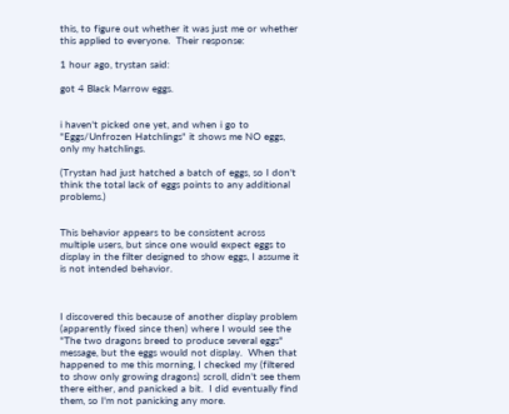this, to figure out whether it was just me or whether this applied to everyone.  Their response:

1 hour ago, trystan said:

got 4 Black Marrow eggs.


i haven't picked one yet, and when i go to "Eggs/Unfrozen Hatchlings" it shows me NO eggs, only my hatchlings.

(Trystan had just hatched a batch of eggs, so I don't think the total lack of eggs points to any additional problems.)


This behavior appears to be consistent across multiple users, but since one would expect eggs to display in the filter designed to show eggs, I assume it is not intended behavior.



I discovered this because of another display problem (apparently fixed since then) where I would see the "The two dragons breed to produce several eggs" message, but the eggs would not display.  When that happened to me this morning, I checked my (filtered to show only growing dragons) scroll, didn't see them there either, and panicked a bit.  I did eventually find them, so I'm not panicking any more.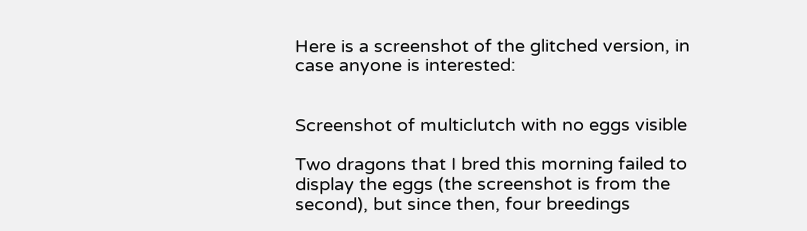Here is a screenshot of the glitched version, in case anyone is interested:


Screenshot of multiclutch with no eggs visible

Two dragons that I bred this morning failed to display the eggs (the screenshot is from the second), but since then, four breedings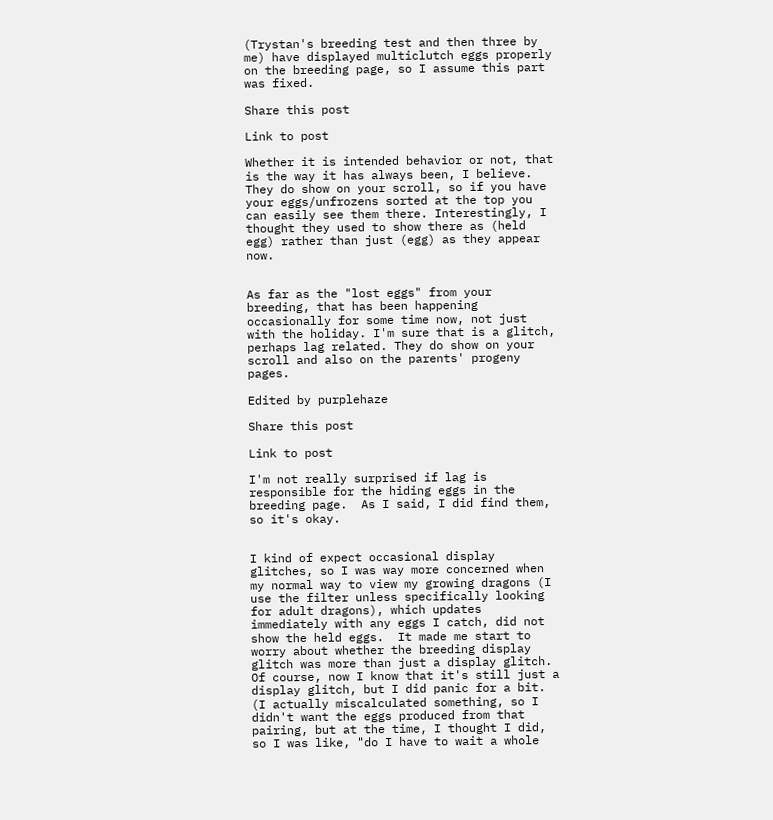(Trystan's breeding test and then three by me) have displayed multiclutch eggs properly on the breeding page, so I assume this part was fixed.

Share this post

Link to post

Whether it is intended behavior or not, that is the way it has always been, I believe. They do show on your scroll, so if you have your eggs/unfrozens sorted at the top you can easily see them there. Interestingly, I thought they used to show there as (held egg) rather than just (egg) as they appear now.


As far as the "lost eggs" from your breeding, that has been happening occasionally for some time now, not just with the holiday. I'm sure that is a glitch, perhaps lag related. They do show on your scroll and also on the parents' progeny pages.

Edited by purplehaze

Share this post

Link to post

I'm not really surprised if lag is responsible for the hiding eggs in the breeding page.  As I said, I did find them, so it's okay.


I kind of expect occasional display glitches, so I was way more concerned when my normal way to view my growing dragons (I use the filter unless specifically looking for adult dragons), which updates immediately with any eggs I catch, did not show the held eggs.  It made me start to worry about whether the breeding display glitch was more than just a display glitch.  Of course, now I know that it's still just a display glitch, but I did panic for a bit.  (I actually miscalculated something, so I didn't want the eggs produced from that pairing, but at the time, I thought I did, so I was like, "do I have to wait a whole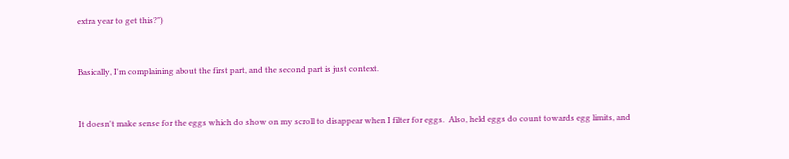extra year to get this?")


Basically, I'm complaining about the first part, and the second part is just context.


It doesn't make sense for the eggs which do show on my scroll to disappear when I filter for eggs.  Also, held eggs do count towards egg limits, and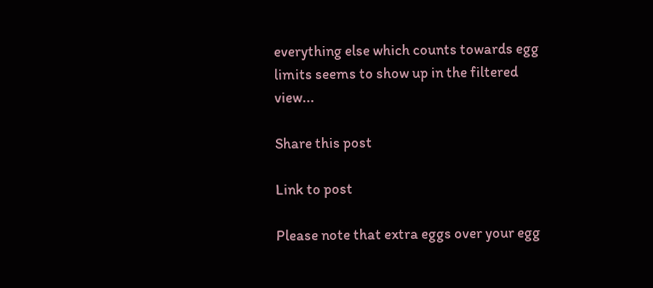everything else which counts towards egg limits seems to show up in the filtered view...

Share this post

Link to post

Please note that extra eggs over your egg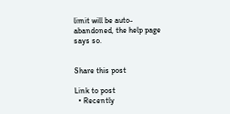limit will be auto-abandoned, the help page says so.


Share this post

Link to post
  • Recently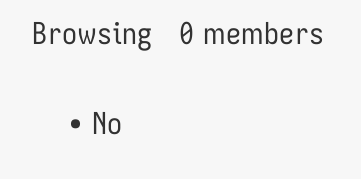Browsing   0 members

    • No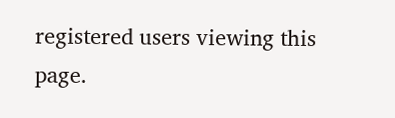registered users viewing this page.